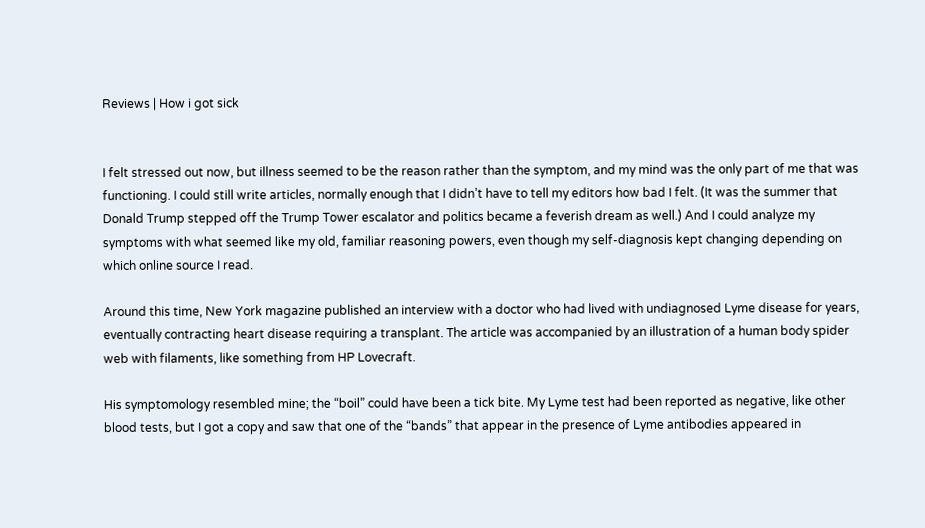Reviews | How i got sick


I felt stressed out now, but illness seemed to be the reason rather than the symptom, and my mind was the only part of me that was functioning. I could still write articles, normally enough that I didn’t have to tell my editors how bad I felt. (It was the summer that Donald Trump stepped off the Trump Tower escalator and politics became a feverish dream as well.) And I could analyze my symptoms with what seemed like my old, familiar reasoning powers, even though my self-diagnosis kept changing depending on which online source I read.

Around this time, New York magazine published an interview with a doctor who had lived with undiagnosed Lyme disease for years, eventually contracting heart disease requiring a transplant. The article was accompanied by an illustration of a human body spider web with filaments, like something from HP Lovecraft.

His symptomology resembled mine; the “boil” could have been a tick bite. My Lyme test had been reported as negative, like other blood tests, but I got a copy and saw that one of the “bands” that appear in the presence of Lyme antibodies appeared in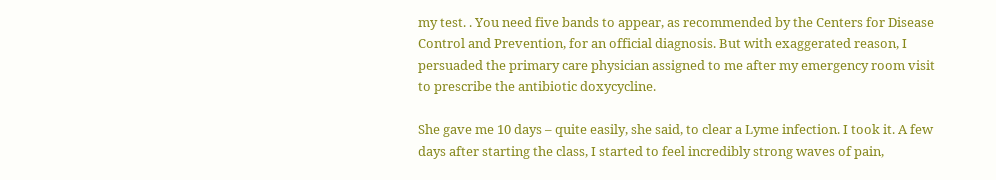my test. . You need five bands to appear, as recommended by the Centers for Disease Control and Prevention, for an official diagnosis. But with exaggerated reason, I persuaded the primary care physician assigned to me after my emergency room visit to prescribe the antibiotic doxycycline.

She gave me 10 days – quite easily, she said, to clear a Lyme infection. I took it. A few days after starting the class, I started to feel incredibly strong waves of pain,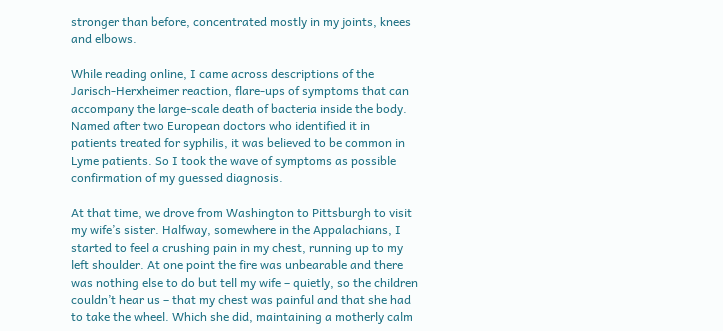stronger than before, concentrated mostly in my joints, knees and elbows.

While reading online, I came across descriptions of the Jarisch-Herxheimer reaction, flare-ups of symptoms that can accompany the large-scale death of bacteria inside the body. Named after two European doctors who identified it in patients treated for syphilis, it was believed to be common in Lyme patients. So I took the wave of symptoms as possible confirmation of my guessed diagnosis.

At that time, we drove from Washington to Pittsburgh to visit my wife’s sister. Halfway, somewhere in the Appalachians, I started to feel a crushing pain in my chest, running up to my left shoulder. At one point the fire was unbearable and there was nothing else to do but tell my wife – quietly, so the children couldn’t hear us – that my chest was painful and that she had to take the wheel. Which she did, maintaining a motherly calm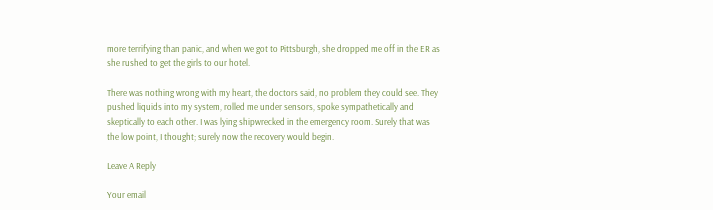more terrifying than panic, and when we got to Pittsburgh, she dropped me off in the ER as she rushed to get the girls to our hotel.

There was nothing wrong with my heart, the doctors said, no problem they could see. They pushed liquids into my system, rolled me under sensors, spoke sympathetically and skeptically to each other. I was lying shipwrecked in the emergency room. Surely that was the low point, I thought; surely now the recovery would begin.

Leave A Reply

Your email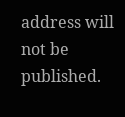address will not be published.